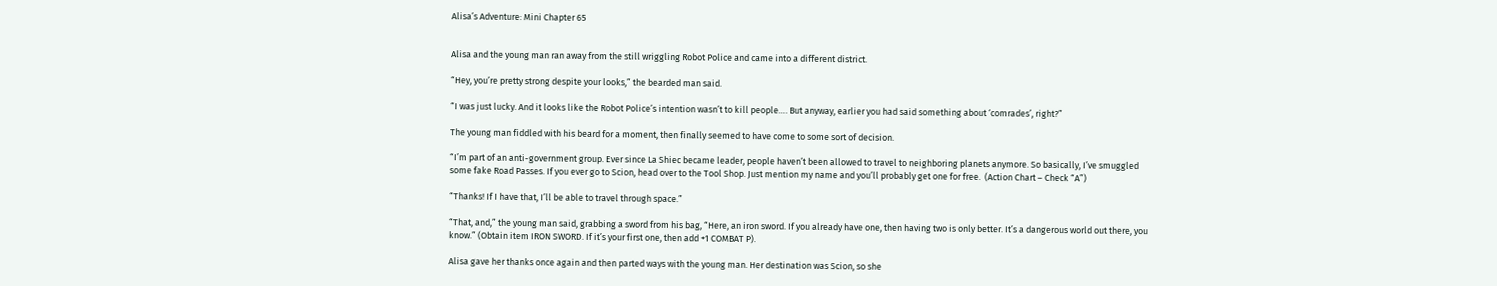Alisa’s Adventure: Mini Chapter 65


Alisa and the young man ran away from the still wriggling Robot Police and came into a different district.

“Hey, you’re pretty strong despite your looks,” the bearded man said.

“I was just lucky. And it looks like the Robot Police’s intention wasn’t to kill people…. But anyway, earlier you had said something about ‘comrades’, right?”

The young man fiddled with his beard for a moment, then finally seemed to have come to some sort of decision.

“I’m part of an anti-government group. Ever since La Shiec became leader, people haven’t been allowed to travel to neighboring planets anymore. So basically, I’ve smuggled some fake Road Passes. If you ever go to Scion, head over to the Tool Shop. Just mention my name and you’ll probably get one for free.  (Action Chart – Check “A”)

“Thanks! If I have that, I’ll be able to travel through space.”

“That, and,” the young man said, grabbing a sword from his bag, “Here, an iron sword. If you already have one, then having two is only better. It’s a dangerous world out there, you know.” (Obtain item IRON SWORD. If it’s your first one, then add +1 COMBAT P).

Alisa gave her thanks once again and then parted ways with the young man. Her destination was Scion, so she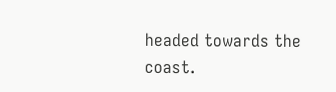headed towards the coast.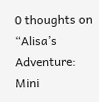0 thoughts on “Alisa’s Adventure: Mini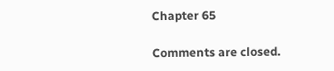Chapter 65

Comments are closed.